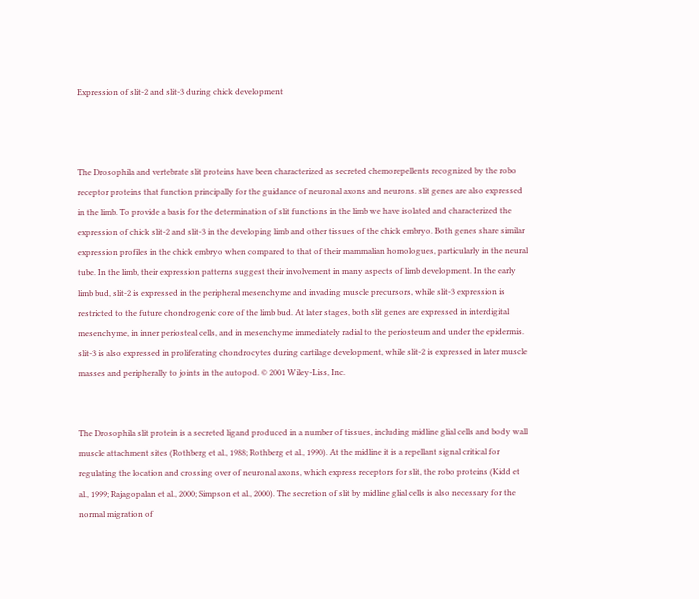Expression of slit-2 and slit-3 during chick development



The Drosophila and vertebrate slit proteins have been characterized as secreted chemorepellents recognized by the robo receptor proteins that function principally for the guidance of neuronal axons and neurons. slit genes are also expressed in the limb. To provide a basis for the determination of slit functions in the limb we have isolated and characterized the expression of chick slit-2 and slit-3 in the developing limb and other tissues of the chick embryo. Both genes share similar expression profiles in the chick embryo when compared to that of their mammalian homologues, particularly in the neural tube. In the limb, their expression patterns suggest their involvement in many aspects of limb development. In the early limb bud, slit-2 is expressed in the peripheral mesenchyme and invading muscle precursors, while slit-3 expression is restricted to the future chondrogenic core of the limb bud. At later stages, both slit genes are expressed in interdigital mesenchyme, in inner periosteal cells, and in mesenchyme immediately radial to the periosteum and under the epidermis. slit-3 is also expressed in proliferating chondrocytes during cartilage development, while slit-2 is expressed in later muscle masses and peripherally to joints in the autopod. © 2001 Wiley-Liss, Inc.


The Drosophila slit protein is a secreted ligand produced in a number of tissues, including midline glial cells and body wall muscle attachment sites (Rothberg et al., 1988; Rothberg et al., 1990). At the midline it is a repellant signal critical for regulating the location and crossing over of neuronal axons, which express receptors for slit, the robo proteins (Kidd et al., 1999; Rajagopalan et al., 2000; Simpson et al., 2000). The secretion of slit by midline glial cells is also necessary for the normal migration of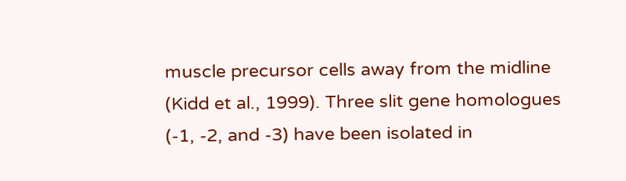muscle precursor cells away from the midline (Kidd et al., 1999). Three slit gene homologues (-1, -2, and -3) have been isolated in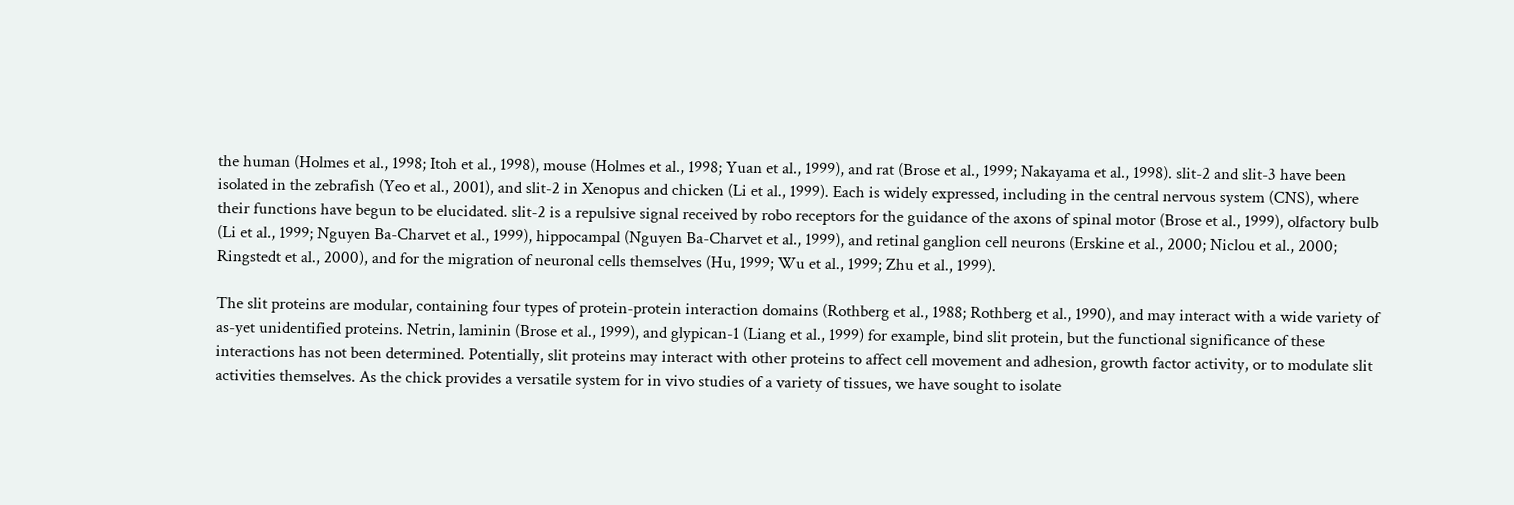the human (Holmes et al., 1998; Itoh et al., 1998), mouse (Holmes et al., 1998; Yuan et al., 1999), and rat (Brose et al., 1999; Nakayama et al., 1998). slit-2 and slit-3 have been isolated in the zebrafish (Yeo et al., 2001), and slit-2 in Xenopus and chicken (Li et al., 1999). Each is widely expressed, including in the central nervous system (CNS), where their functions have begun to be elucidated. slit-2 is a repulsive signal received by robo receptors for the guidance of the axons of spinal motor (Brose et al., 1999), olfactory bulb (Li et al., 1999; Nguyen Ba-Charvet et al., 1999), hippocampal (Nguyen Ba-Charvet et al., 1999), and retinal ganglion cell neurons (Erskine et al., 2000; Niclou et al., 2000; Ringstedt et al., 2000), and for the migration of neuronal cells themselves (Hu, 1999; Wu et al., 1999; Zhu et al., 1999).

The slit proteins are modular, containing four types of protein-protein interaction domains (Rothberg et al., 1988; Rothberg et al., 1990), and may interact with a wide variety of as-yet unidentified proteins. Netrin, laminin (Brose et al., 1999), and glypican-1 (Liang et al., 1999) for example, bind slit protein, but the functional significance of these interactions has not been determined. Potentially, slit proteins may interact with other proteins to affect cell movement and adhesion, growth factor activity, or to modulate slit activities themselves. As the chick provides a versatile system for in vivo studies of a variety of tissues, we have sought to isolate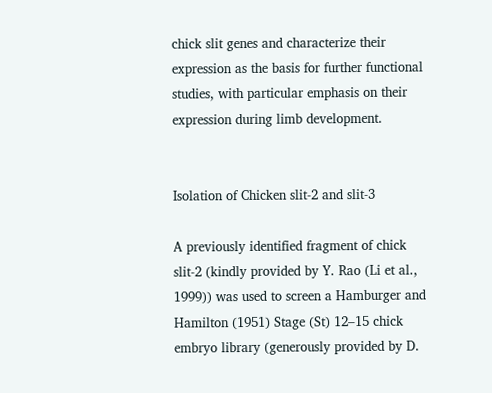chick slit genes and characterize their expression as the basis for further functional studies, with particular emphasis on their expression during limb development.


Isolation of Chicken slit-2 and slit-3

A previously identified fragment of chick slit-2 (kindly provided by Y. Rao (Li et al., 1999)) was used to screen a Hamburger and Hamilton (1951) Stage (St) 12–15 chick embryo library (generously provided by D.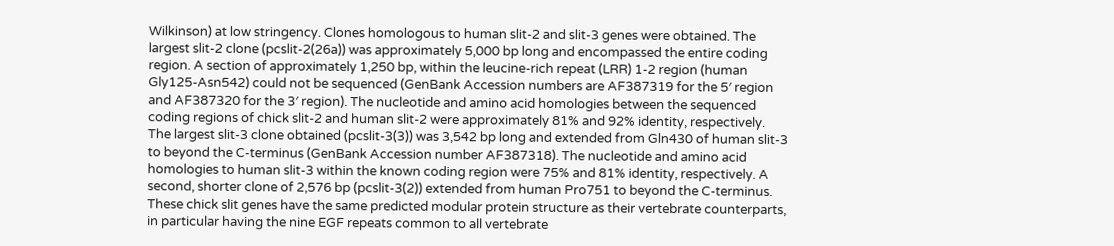Wilkinson) at low stringency. Clones homologous to human slit-2 and slit-3 genes were obtained. The largest slit-2 clone (pcslit-2(26a)) was approximately 5,000 bp long and encompassed the entire coding region. A section of approximately 1,250 bp, within the leucine-rich repeat (LRR) 1-2 region (human Gly125-Asn542) could not be sequenced (GenBank Accession numbers are AF387319 for the 5′ region and AF387320 for the 3′ region). The nucleotide and amino acid homologies between the sequenced coding regions of chick slit-2 and human slit-2 were approximately 81% and 92% identity, respectively. The largest slit-3 clone obtained (pcslit-3(3)) was 3,542 bp long and extended from Gln430 of human slit-3 to beyond the C-terminus (GenBank Accession number AF387318). The nucleotide and amino acid homologies to human slit-3 within the known coding region were 75% and 81% identity, respectively. A second, shorter clone of 2,576 bp (pcslit-3(2)) extended from human Pro751 to beyond the C-terminus. These chick slit genes have the same predicted modular protein structure as their vertebrate counterparts, in particular having the nine EGF repeats common to all vertebrate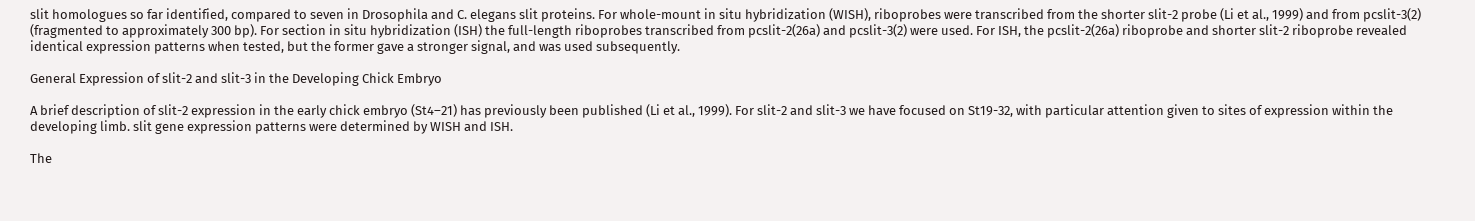slit homologues so far identified, compared to seven in Drosophila and C. elegans slit proteins. For whole-mount in situ hybridization (WISH), riboprobes were transcribed from the shorter slit-2 probe (Li et al., 1999) and from pcslit-3(2) (fragmented to approximately 300 bp). For section in situ hybridization (ISH) the full-length riboprobes transcribed from pcslit-2(26a) and pcslit-3(2) were used. For ISH, the pcslit-2(26a) riboprobe and shorter slit-2 riboprobe revealed identical expression patterns when tested, but the former gave a stronger signal, and was used subsequently.

General Expression of slit-2 and slit-3 in the Developing Chick Embryo

A brief description of slit-2 expression in the early chick embryo (St4–21) has previously been published (Li et al., 1999). For slit-2 and slit-3 we have focused on St19-32, with particular attention given to sites of expression within the developing limb. slit gene expression patterns were determined by WISH and ISH.

The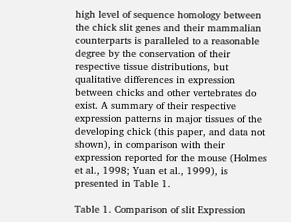high level of sequence homology between the chick slit genes and their mammalian counterparts is paralleled to a reasonable degree by the conservation of their respective tissue distributions, but qualitative differences in expression between chicks and other vertebrates do exist. A summary of their respective expression patterns in major tissues of the developing chick (this paper, and data not shown), in comparison with their expression reported for the mouse (Holmes et al., 1998; Yuan et al., 1999), is presented in Table 1.

Table 1. Comparison of slit Expression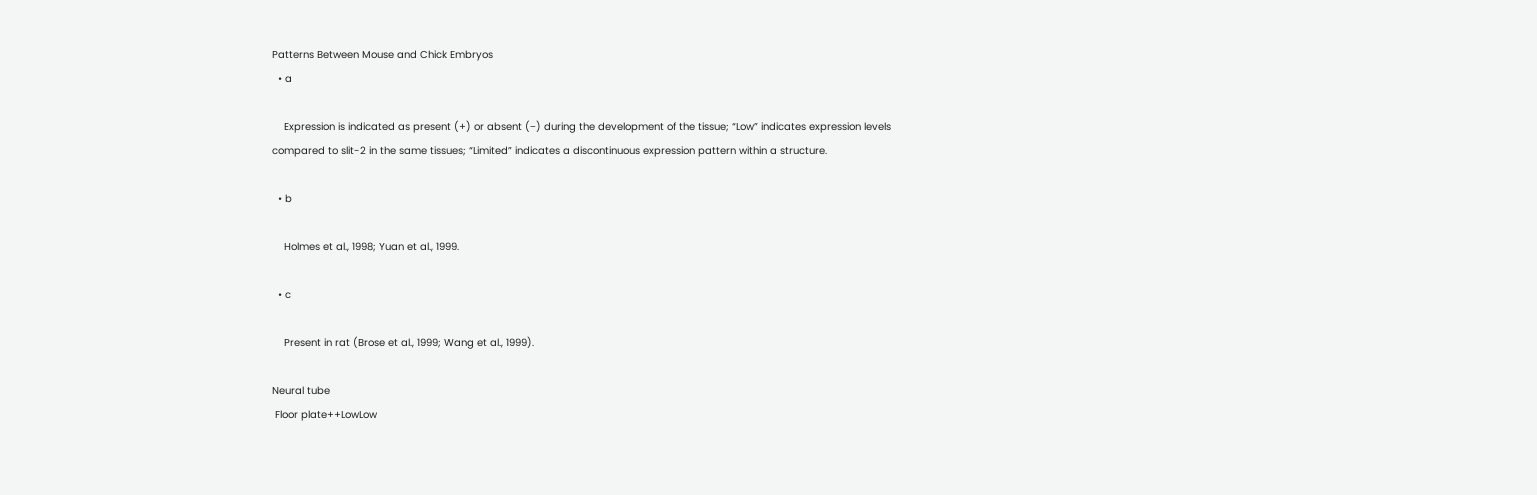Patterns Between Mouse and Chick Embryos
  • a

    Expression is indicated as present (+) or absent (−) during the development of the tissue; “Low” indicates expression levels compared to slit-2 in the same tissues; “Limited” indicates a discontinuous expression pattern within a structure.

  • b

    Holmes et al., 1998; Yuan et al., 1999.

  • c

    Present in rat (Brose et al., 1999; Wang et al., 1999).

Neural tube
 Floor plate++LowLow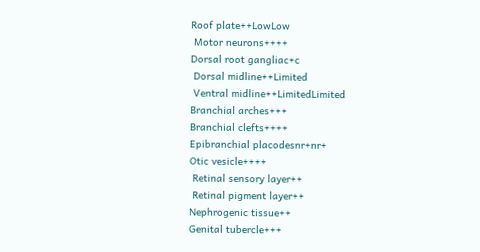Roof plate++LowLow
 Motor neurons++++
Dorsal root gangliac+c
 Dorsal midline++Limited
 Ventral midline++LimitedLimited
Branchial arches+++
Branchial clefts++++
Epibranchial placodesnr+nr+
Otic vesicle++++
 Retinal sensory layer++
 Retinal pigment layer++
Nephrogenic tissue++
Genital tubercle+++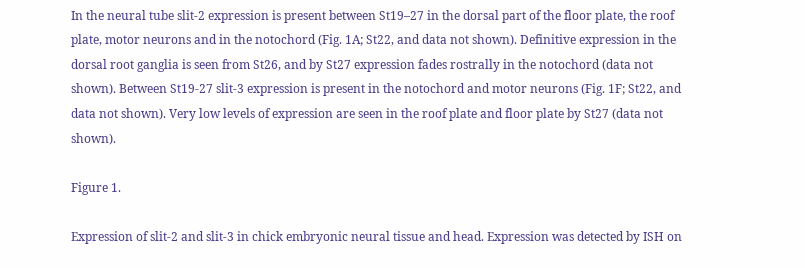In the neural tube slit-2 expression is present between St19–27 in the dorsal part of the floor plate, the roof plate, motor neurons and in the notochord (Fig. 1A; St22, and data not shown). Definitive expression in the dorsal root ganglia is seen from St26, and by St27 expression fades rostrally in the notochord (data not shown). Between St19-27 slit-3 expression is present in the notochord and motor neurons (Fig. 1F; St22, and data not shown). Very low levels of expression are seen in the roof plate and floor plate by St27 (data not shown).

Figure 1.

Expression of slit-2 and slit-3 in chick embryonic neural tissue and head. Expression was detected by ISH on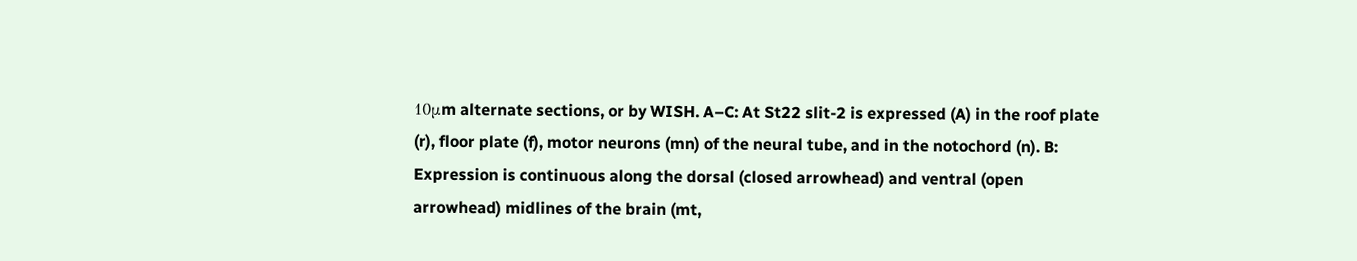10μm alternate sections, or by WISH. A–C: At St22 slit-2 is expressed (A) in the roof plate (r), floor plate (f), motor neurons (mn) of the neural tube, and in the notochord (n). B: Expression is continuous along the dorsal (closed arrowhead) and ventral (open arrowhead) midlines of the brain (mt,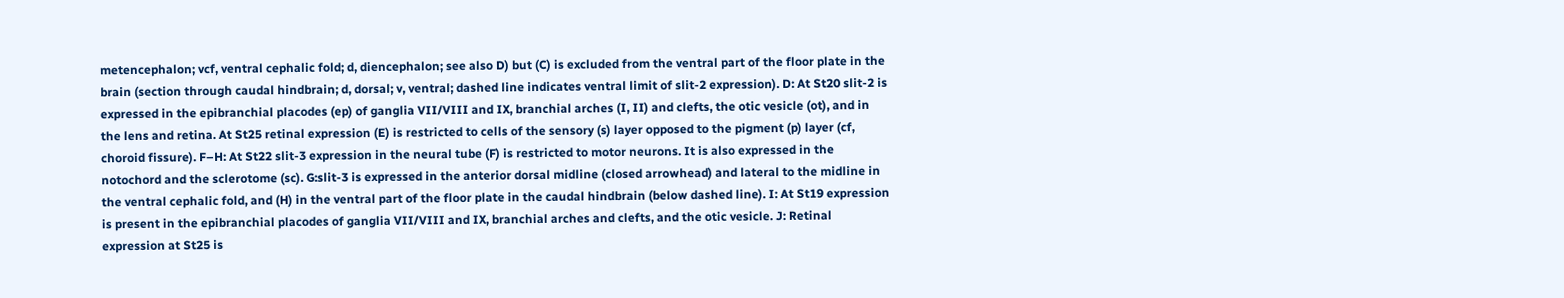metencephalon; vcf, ventral cephalic fold; d, diencephalon; see also D) but (C) is excluded from the ventral part of the floor plate in the brain (section through caudal hindbrain; d, dorsal; v, ventral; dashed line indicates ventral limit of slit-2 expression). D: At St20 slit-2 is expressed in the epibranchial placodes (ep) of ganglia VII/VIII and IX, branchial arches (I, II) and clefts, the otic vesicle (ot), and in the lens and retina. At St25 retinal expression (E) is restricted to cells of the sensory (s) layer opposed to the pigment (p) layer (cf, choroid fissure). F–H: At St22 slit-3 expression in the neural tube (F) is restricted to motor neurons. It is also expressed in the notochord and the sclerotome (sc). G:slit-3 is expressed in the anterior dorsal midline (closed arrowhead) and lateral to the midline in the ventral cephalic fold, and (H) in the ventral part of the floor plate in the caudal hindbrain (below dashed line). I: At St19 expression is present in the epibranchial placodes of ganglia VII/VIII and IX, branchial arches and clefts, and the otic vesicle. J: Retinal expression at St25 is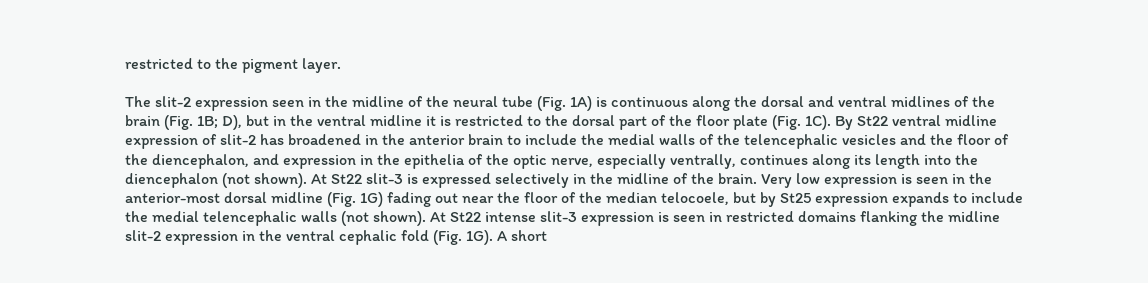restricted to the pigment layer.

The slit-2 expression seen in the midline of the neural tube (Fig. 1A) is continuous along the dorsal and ventral midlines of the brain (Fig. 1B; D), but in the ventral midline it is restricted to the dorsal part of the floor plate (Fig. 1C). By St22 ventral midline expression of slit-2 has broadened in the anterior brain to include the medial walls of the telencephalic vesicles and the floor of the diencephalon, and expression in the epithelia of the optic nerve, especially ventrally, continues along its length into the diencephalon (not shown). At St22 slit-3 is expressed selectively in the midline of the brain. Very low expression is seen in the anterior-most dorsal midline (Fig. 1G) fading out near the floor of the median telocoele, but by St25 expression expands to include the medial telencephalic walls (not shown). At St22 intense slit-3 expression is seen in restricted domains flanking the midline slit-2 expression in the ventral cephalic fold (Fig. 1G). A short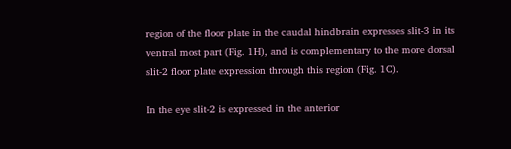region of the floor plate in the caudal hindbrain expresses slit-3 in its ventral most part (Fig. 1H), and is complementary to the more dorsal slit-2 floor plate expression through this region (Fig. 1C).

In the eye slit-2 is expressed in the anterior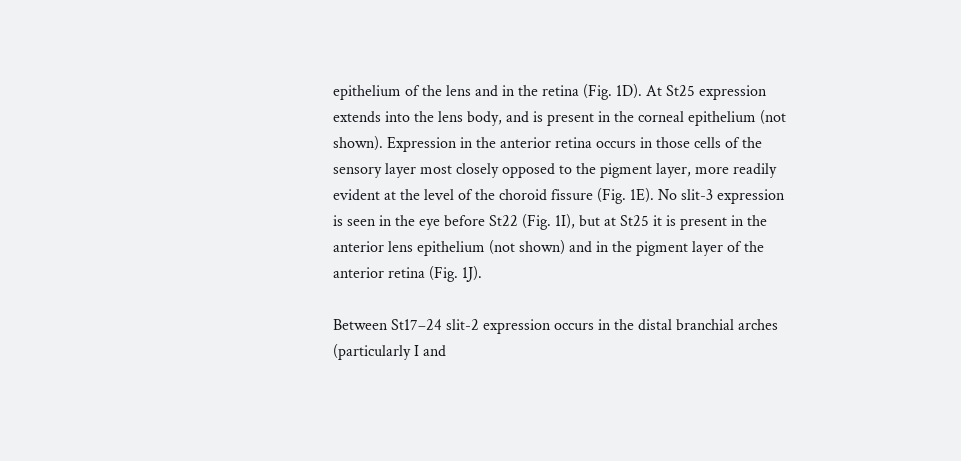epithelium of the lens and in the retina (Fig. 1D). At St25 expression extends into the lens body, and is present in the corneal epithelium (not shown). Expression in the anterior retina occurs in those cells of the sensory layer most closely opposed to the pigment layer, more readily evident at the level of the choroid fissure (Fig. 1E). No slit-3 expression is seen in the eye before St22 (Fig. 1I), but at St25 it is present in the anterior lens epithelium (not shown) and in the pigment layer of the anterior retina (Fig. 1J).

Between St17–24 slit-2 expression occurs in the distal branchial arches (particularly I and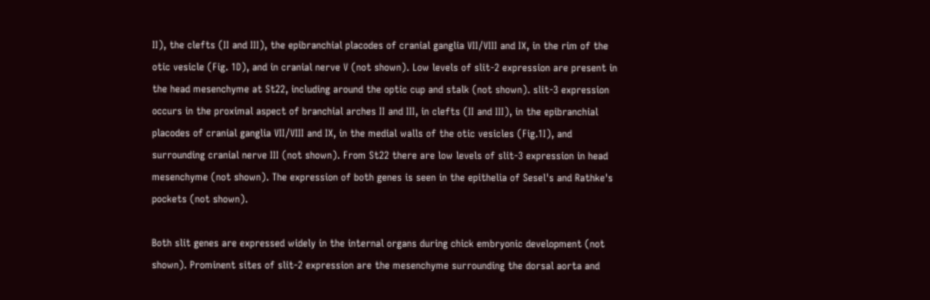II), the clefts (II and III), the epibranchial placodes of cranial ganglia VII/VIII and IX, in the rim of the otic vesicle (Fig. 1D), and in cranial nerve V (not shown). Low levels of slit-2 expression are present in the head mesenchyme at St22, including around the optic cup and stalk (not shown). slit-3 expression occurs in the proximal aspect of branchial arches II and III, in clefts (II and III), in the epibranchial placodes of cranial ganglia VII/VIII and IX, in the medial walls of the otic vesicles (Fig.1I), and surrounding cranial nerve III (not shown). From St22 there are low levels of slit-3 expression in head mesenchyme (not shown). The expression of both genes is seen in the epithelia of Sesel's and Rathke's pockets (not shown).

Both slit genes are expressed widely in the internal organs during chick embryonic development (not shown). Prominent sites of slit-2 expression are the mesenchyme surrounding the dorsal aorta and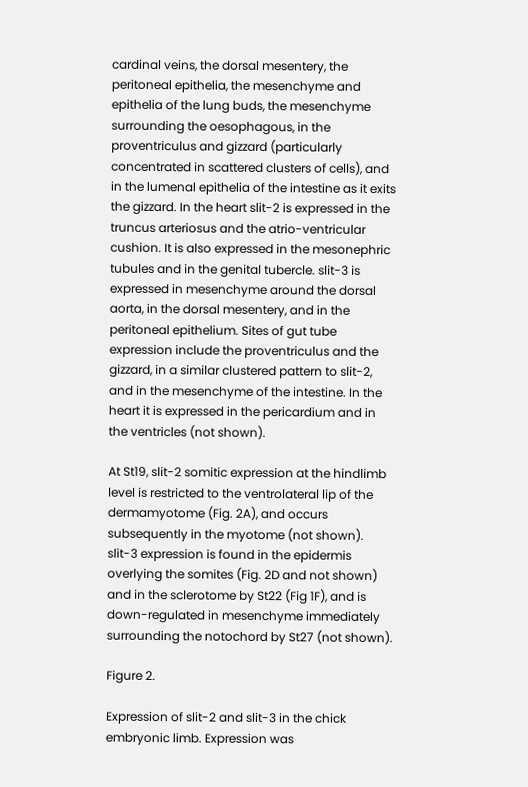cardinal veins, the dorsal mesentery, the peritoneal epithelia, the mesenchyme and epithelia of the lung buds, the mesenchyme surrounding the oesophagous, in the proventriculus and gizzard (particularly concentrated in scattered clusters of cells), and in the lumenal epithelia of the intestine as it exits the gizzard. In the heart slit-2 is expressed in the truncus arteriosus and the atrio-ventricular cushion. It is also expressed in the mesonephric tubules and in the genital tubercle. slit-3 is expressed in mesenchyme around the dorsal aorta, in the dorsal mesentery, and in the peritoneal epithelium. Sites of gut tube expression include the proventriculus and the gizzard, in a similar clustered pattern to slit-2, and in the mesenchyme of the intestine. In the heart it is expressed in the pericardium and in the ventricles (not shown).

At St19, slit-2 somitic expression at the hindlimb level is restricted to the ventrolateral lip of the dermamyotome (Fig. 2A), and occurs subsequently in the myotome (not shown). slit-3 expression is found in the epidermis overlying the somites (Fig. 2D and not shown) and in the sclerotome by St22 (Fig 1F), and is down-regulated in mesenchyme immediately surrounding the notochord by St27 (not shown).

Figure 2.

Expression of slit-2 and slit-3 in the chick embryonic limb. Expression was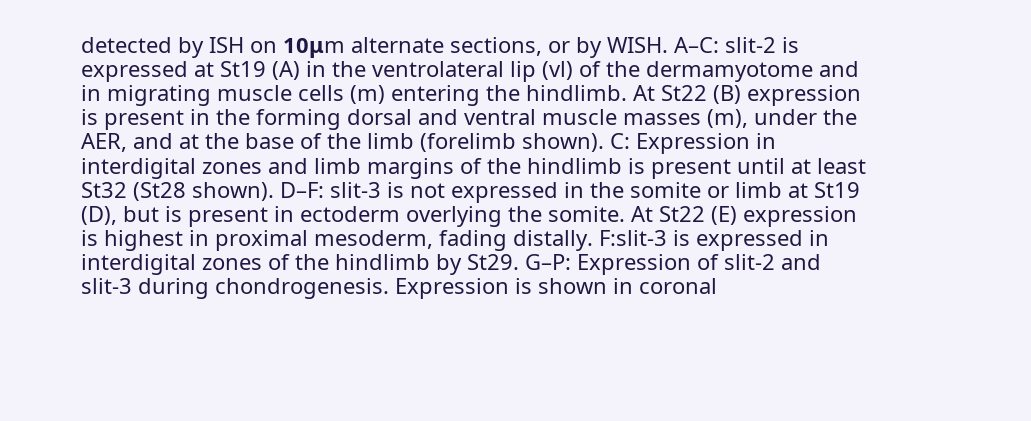detected by ISH on 10μm alternate sections, or by WISH. A–C: slit-2 is expressed at St19 (A) in the ventrolateral lip (vl) of the dermamyotome and in migrating muscle cells (m) entering the hindlimb. At St22 (B) expression is present in the forming dorsal and ventral muscle masses (m), under the AER, and at the base of the limb (forelimb shown). C: Expression in interdigital zones and limb margins of the hindlimb is present until at least St32 (St28 shown). D–F: slit-3 is not expressed in the somite or limb at St19 (D), but is present in ectoderm overlying the somite. At St22 (E) expression is highest in proximal mesoderm, fading distally. F:slit-3 is expressed in interdigital zones of the hindlimb by St29. G–P: Expression of slit-2 and slit-3 during chondrogenesis. Expression is shown in coronal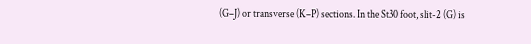(G–J) or transverse (K–P) sections. In the St30 foot, slit-2 (G) is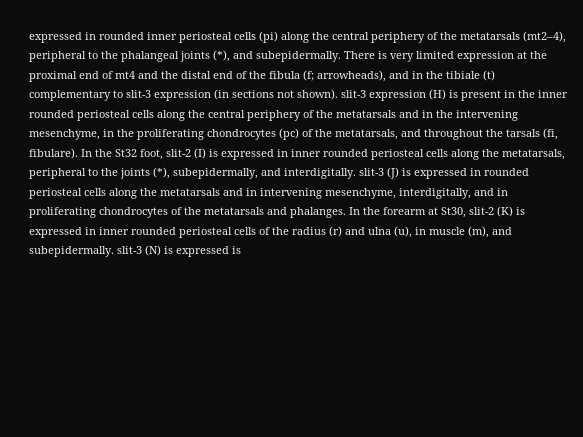expressed in rounded inner periosteal cells (pi) along the central periphery of the metatarsals (mt2–4), peripheral to the phalangeal joints (*), and subepidermally. There is very limited expression at the proximal end of mt4 and the distal end of the fibula (f; arrowheads), and in the tibiale (t) complementary to slit-3 expression (in sections not shown). slit-3 expression (H) is present in the inner rounded periosteal cells along the central periphery of the metatarsals and in the intervening mesenchyme, in the proliferating chondrocytes (pc) of the metatarsals, and throughout the tarsals (fi, fibulare). In the St32 foot, slit-2 (I) is expressed in inner rounded periosteal cells along the metatarsals, peripheral to the joints (*), subepidermally, and interdigitally. slit-3 (J) is expressed in rounded periosteal cells along the metatarsals and in intervening mesenchyme, interdigitally, and in proliferating chondrocytes of the metatarsals and phalanges. In the forearm at St30, slit-2 (K) is expressed in inner rounded periosteal cells of the radius (r) and ulna (u), in muscle (m), and subepidermally. slit-3 (N) is expressed is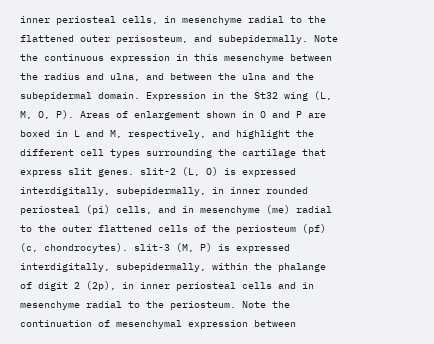inner periosteal cells, in mesenchyme radial to the flattened outer perisosteum, and subepidermally. Note the continuous expression in this mesenchyme between the radius and ulna, and between the ulna and the subepidermal domain. Expression in the St32 wing (L, M, O, P). Areas of enlargement shown in O and P are boxed in L and M, respectively, and highlight the different cell types surrounding the cartilage that express slit genes. slit-2 (L, O) is expressed interdigitally, subepidermally, in inner rounded periosteal (pi) cells, and in mesenchyme (me) radial to the outer flattened cells of the periosteum (pf) (c, chondrocytes). slit-3 (M, P) is expressed interdigitally, subepidermally, within the phalange of digit 2 (2p), in inner periosteal cells and in mesenchyme radial to the periosteum. Note the continuation of mesenchymal expression between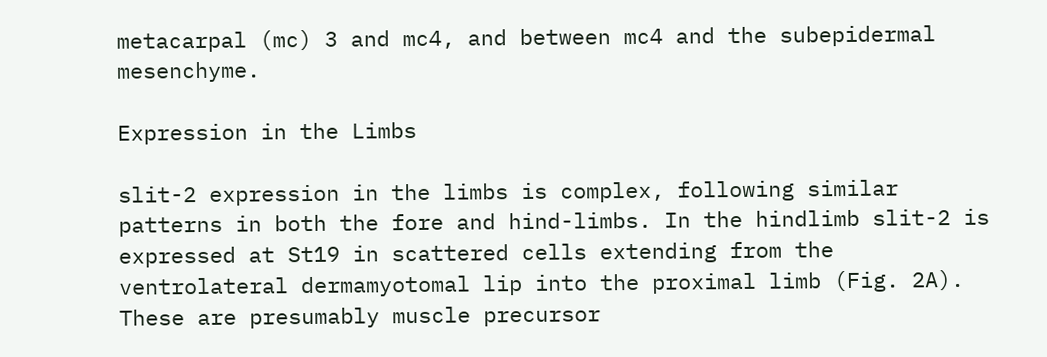metacarpal (mc) 3 and mc4, and between mc4 and the subepidermal mesenchyme.

Expression in the Limbs

slit-2 expression in the limbs is complex, following similar patterns in both the fore and hind-limbs. In the hindlimb slit-2 is expressed at St19 in scattered cells extending from the ventrolateral dermamyotomal lip into the proximal limb (Fig. 2A). These are presumably muscle precursor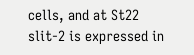cells, and at St22 slit-2 is expressed in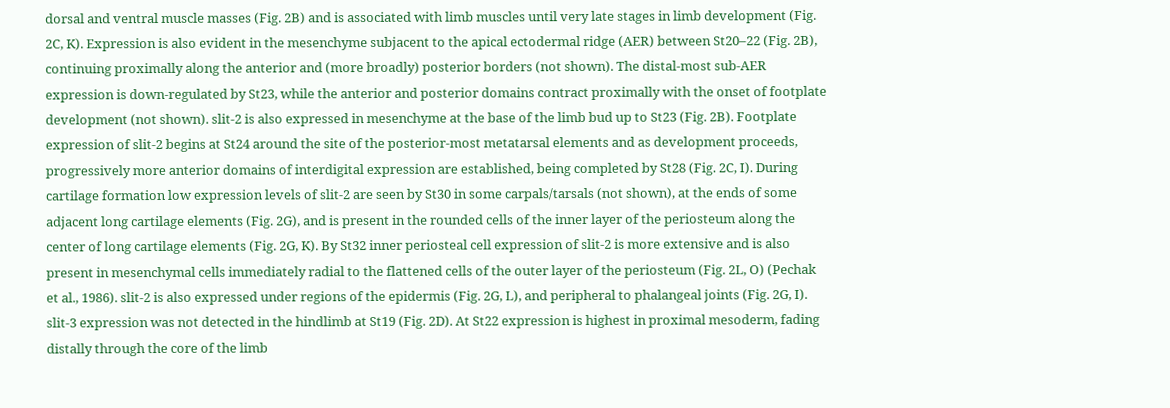dorsal and ventral muscle masses (Fig. 2B) and is associated with limb muscles until very late stages in limb development (Fig. 2C, K). Expression is also evident in the mesenchyme subjacent to the apical ectodermal ridge (AER) between St20–22 (Fig. 2B), continuing proximally along the anterior and (more broadly) posterior borders (not shown). The distal-most sub-AER expression is down-regulated by St23, while the anterior and posterior domains contract proximally with the onset of footplate development (not shown). slit-2 is also expressed in mesenchyme at the base of the limb bud up to St23 (Fig. 2B). Footplate expression of slit-2 begins at St24 around the site of the posterior-most metatarsal elements and as development proceeds, progressively more anterior domains of interdigital expression are established, being completed by St28 (Fig. 2C, I). During cartilage formation low expression levels of slit-2 are seen by St30 in some carpals/tarsals (not shown), at the ends of some adjacent long cartilage elements (Fig. 2G), and is present in the rounded cells of the inner layer of the periosteum along the center of long cartilage elements (Fig. 2G, K). By St32 inner periosteal cell expression of slit-2 is more extensive and is also present in mesenchymal cells immediately radial to the flattened cells of the outer layer of the periosteum (Fig. 2L, O) (Pechak et al., 1986). slit-2 is also expressed under regions of the epidermis (Fig. 2G, L), and peripheral to phalangeal joints (Fig. 2G, I). slit-3 expression was not detected in the hindlimb at St19 (Fig. 2D). At St22 expression is highest in proximal mesoderm, fading distally through the core of the limb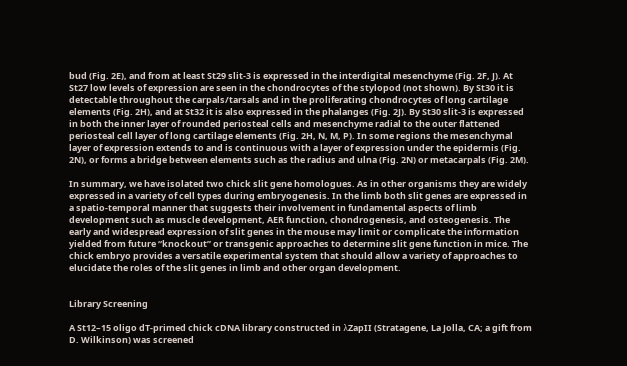bud (Fig. 2E), and from at least St29 slit-3 is expressed in the interdigital mesenchyme (Fig. 2F, J). At St27 low levels of expression are seen in the chondrocytes of the stylopod (not shown). By St30 it is detectable throughout the carpals/tarsals and in the proliferating chondrocytes of long cartilage elements (Fig. 2H), and at St32 it is also expressed in the phalanges (Fig. 2J). By St30 slit-3 is expressed in both the inner layer of rounded periosteal cells and mesenchyme radial to the outer flattened periosteal cell layer of long cartilage elements (Fig. 2H, N, M, P). In some regions the mesenchymal layer of expression extends to and is continuous with a layer of expression under the epidermis (Fig. 2N), or forms a bridge between elements such as the radius and ulna (Fig. 2N) or metacarpals (Fig. 2M).

In summary, we have isolated two chick slit gene homologues. As in other organisms they are widely expressed in a variety of cell types during embryogenesis. In the limb both slit genes are expressed in a spatio-temporal manner that suggests their involvement in fundamental aspects of limb development such as muscle development, AER function, chondrogenesis, and osteogenesis. The early and widespread expression of slit genes in the mouse may limit or complicate the information yielded from future “knockout” or transgenic approaches to determine slit gene function in mice. The chick embryo provides a versatile experimental system that should allow a variety of approaches to elucidate the roles of the slit genes in limb and other organ development.


Library Screening

A St12–15 oligo dT-primed chick cDNA library constructed in λZapII (Stratagene, La Jolla, CA; a gift from D. Wilkinson) was screened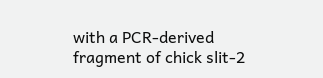with a PCR-derived fragment of chick slit-2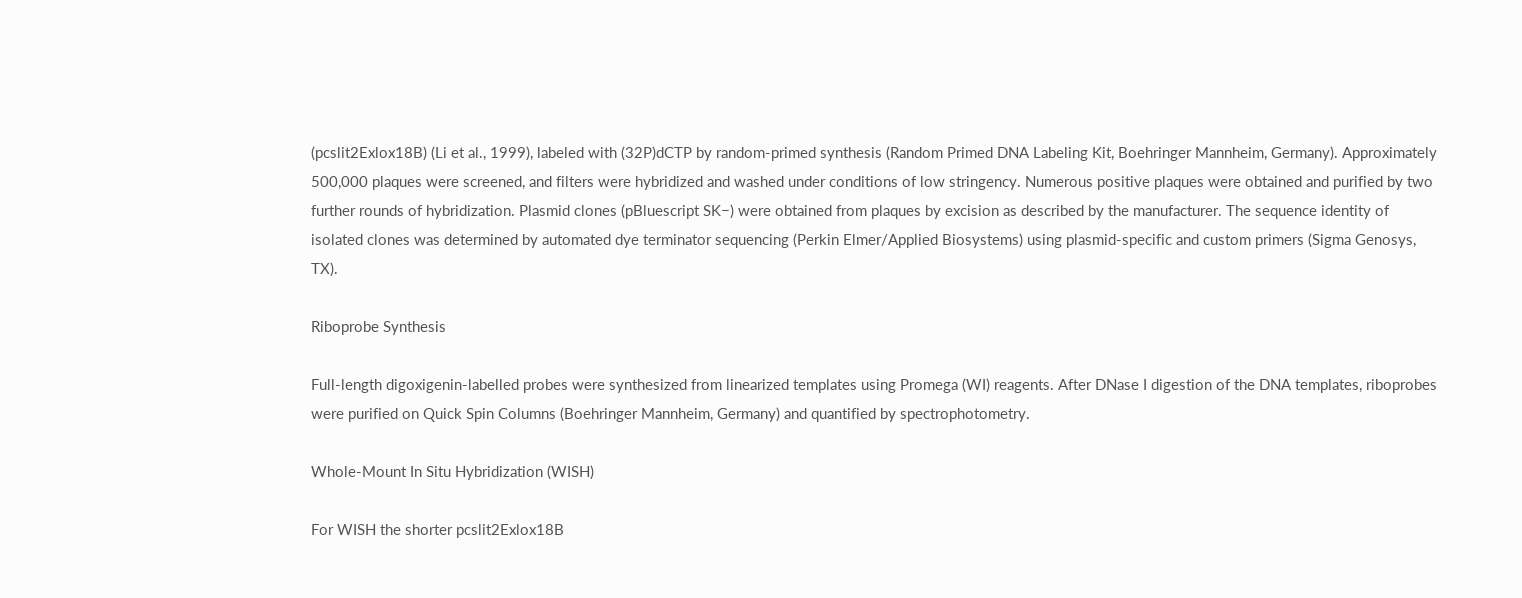(pcslit2Exlox18B) (Li et al., 1999), labeled with (32P)dCTP by random-primed synthesis (Random Primed DNA Labeling Kit, Boehringer Mannheim, Germany). Approximately 500,000 plaques were screened, and filters were hybridized and washed under conditions of low stringency. Numerous positive plaques were obtained and purified by two further rounds of hybridization. Plasmid clones (pBluescript SK−) were obtained from plaques by excision as described by the manufacturer. The sequence identity of isolated clones was determined by automated dye terminator sequencing (Perkin Elmer/Applied Biosystems) using plasmid-specific and custom primers (Sigma Genosys, TX).

Riboprobe Synthesis

Full-length digoxigenin-labelled probes were synthesized from linearized templates using Promega (WI) reagents. After DNase I digestion of the DNA templates, riboprobes were purified on Quick Spin Columns (Boehringer Mannheim, Germany) and quantified by spectrophotometry.

Whole-Mount In Situ Hybridization (WISH)

For WISH the shorter pcslit2Exlox18B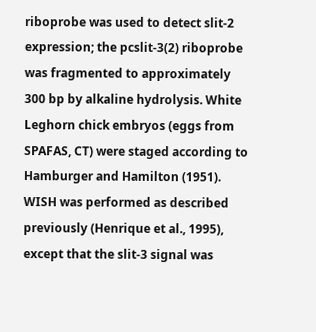riboprobe was used to detect slit-2 expression; the pcslit-3(2) riboprobe was fragmented to approximately 300 bp by alkaline hydrolysis. White Leghorn chick embryos (eggs from SPAFAS, CT) were staged according to Hamburger and Hamilton (1951). WISH was performed as described previously (Henrique et al., 1995), except that the slit-3 signal was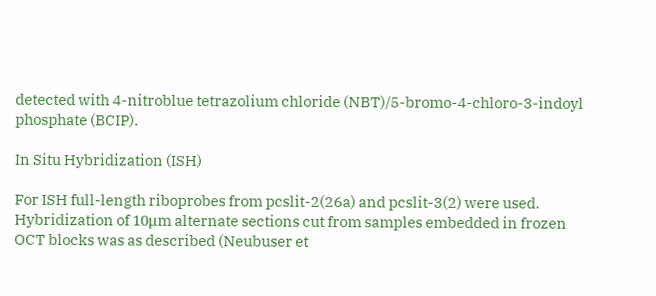detected with 4-nitroblue tetrazolium chloride (NBT)/5-bromo-4-chloro-3-indoyl phosphate (BCIP).

In Situ Hybridization (ISH)

For ISH full-length riboprobes from pcslit-2(26a) and pcslit-3(2) were used. Hybridization of 10μm alternate sections cut from samples embedded in frozen OCT blocks was as described (Neubuser et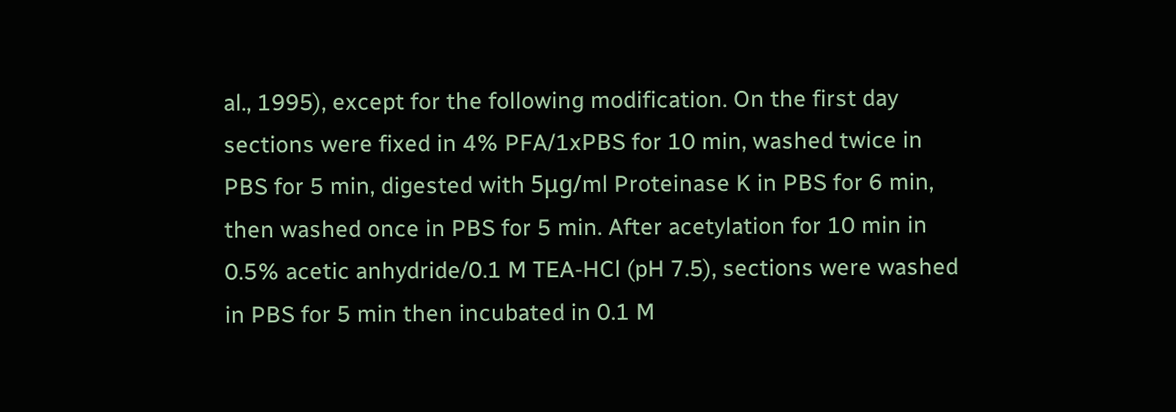al., 1995), except for the following modification. On the first day sections were fixed in 4% PFA/1xPBS for 10 min, washed twice in PBS for 5 min, digested with 5μg/ml Proteinase K in PBS for 6 min, then washed once in PBS for 5 min. After acetylation for 10 min in 0.5% acetic anhydride/0.1 M TEA-HCl (pH 7.5), sections were washed in PBS for 5 min then incubated in 0.1 M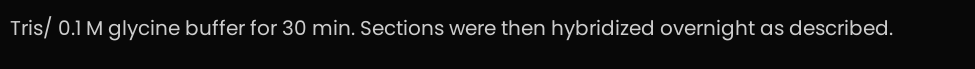Tris/ 0.1 M glycine buffer for 30 min. Sections were then hybridized overnight as described.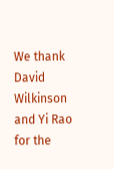We thank David Wilkinson and Yi Rao for the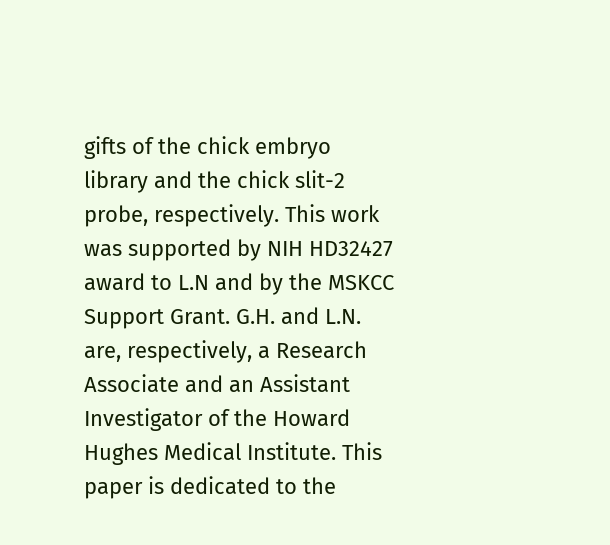gifts of the chick embryo library and the chick slit-2 probe, respectively. This work was supported by NIH HD32427 award to L.N and by the MSKCC Support Grant. G.H. and L.N. are, respectively, a Research Associate and an Assistant Investigator of the Howard Hughes Medical Institute. This paper is dedicated to the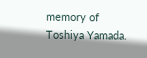memory of Toshiya Yamada.